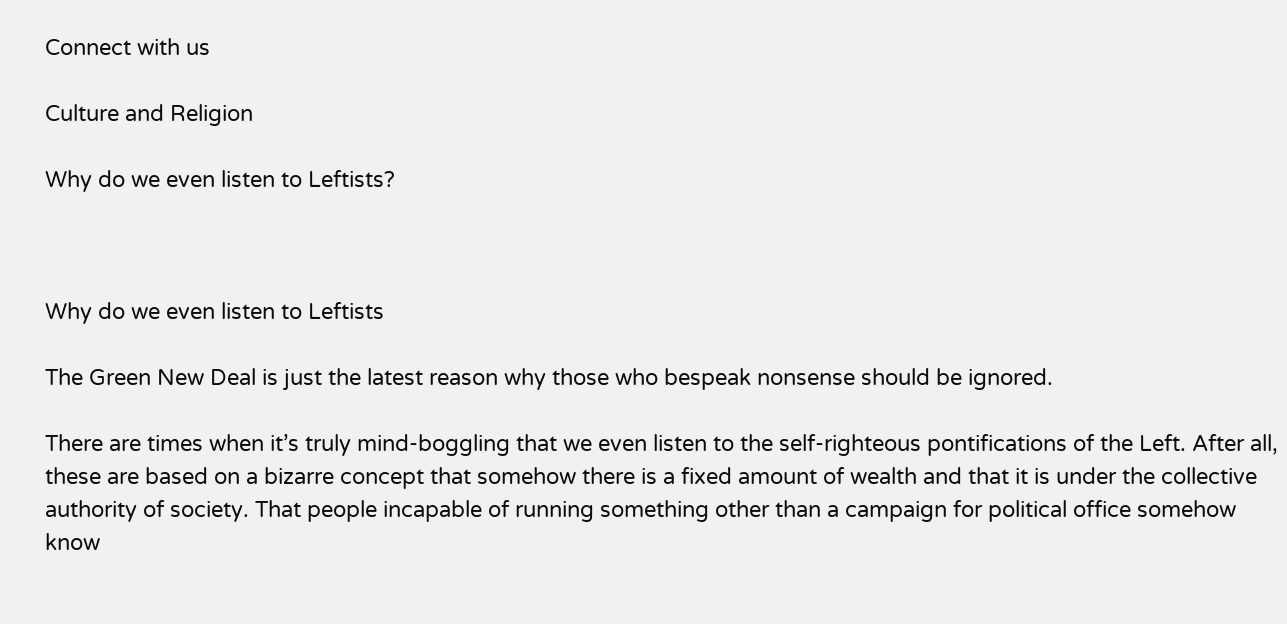Connect with us

Culture and Religion

Why do we even listen to Leftists?



Why do we even listen to Leftists

The Green New Deal is just the latest reason why those who bespeak nonsense should be ignored.

There are times when it’s truly mind-boggling that we even listen to the self-righteous pontifications of the Left. After all, these are based on a bizarre concept that somehow there is a fixed amount of wealth and that it is under the collective authority of society. That people incapable of running something other than a campaign for political office somehow know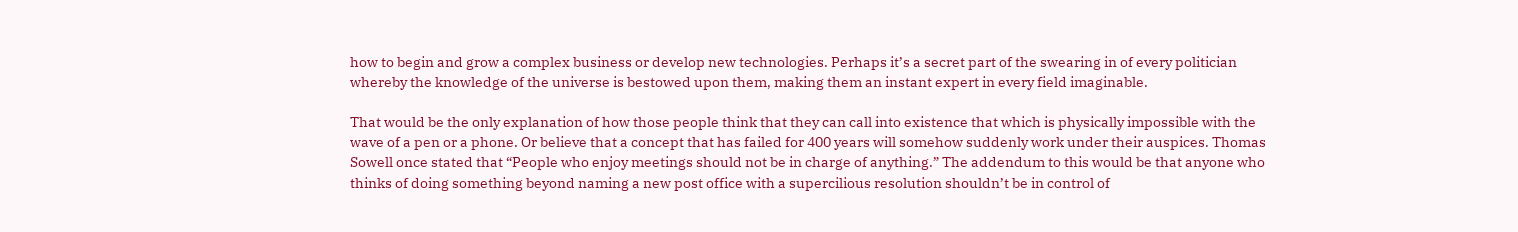how to begin and grow a complex business or develop new technologies. Perhaps it’s a secret part of the swearing in of every politician whereby the knowledge of the universe is bestowed upon them, making them an instant expert in every field imaginable.

That would be the only explanation of how those people think that they can call into existence that which is physically impossible with the wave of a pen or a phone. Or believe that a concept that has failed for 400 years will somehow suddenly work under their auspices. Thomas Sowell once stated that “People who enjoy meetings should not be in charge of anything.” The addendum to this would be that anyone who thinks of doing something beyond naming a new post office with a supercilious resolution shouldn’t be in control of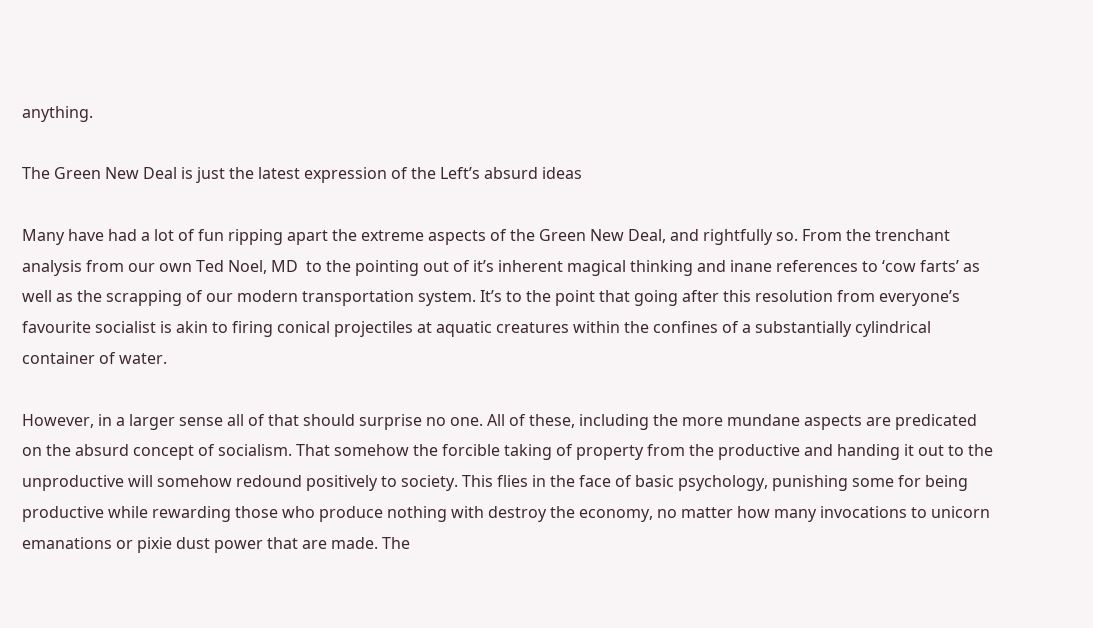anything.

The Green New Deal is just the latest expression of the Left’s absurd ideas

Many have had a lot of fun ripping apart the extreme aspects of the Green New Deal, and rightfully so. From the trenchant analysis from our own Ted Noel, MD  to the pointing out of it’s inherent magical thinking and inane references to ‘cow farts’ as well as the scrapping of our modern transportation system. It’s to the point that going after this resolution from everyone’s favourite socialist is akin to firing conical projectiles at aquatic creatures within the confines of a substantially cylindrical container of water.

However, in a larger sense all of that should surprise no one. All of these, including the more mundane aspects are predicated on the absurd concept of socialism. That somehow the forcible taking of property from the productive and handing it out to the unproductive will somehow redound positively to society. This flies in the face of basic psychology, punishing some for being productive while rewarding those who produce nothing with destroy the economy, no matter how many invocations to unicorn emanations or pixie dust power that are made. The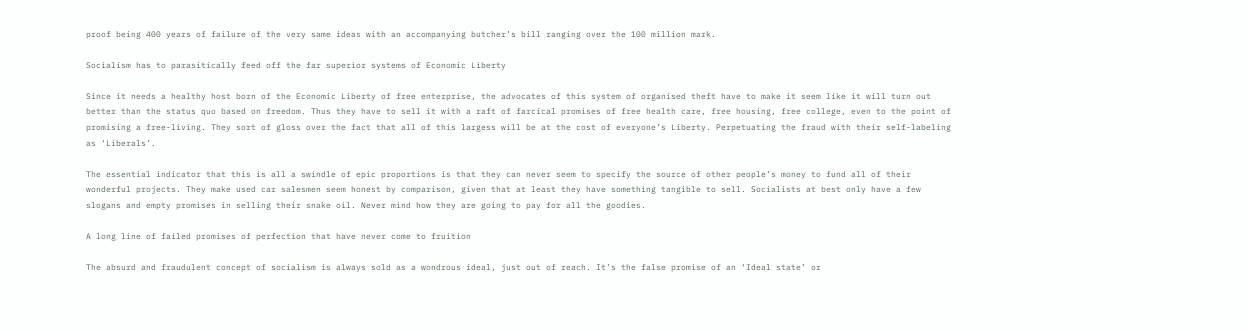proof being 400 years of failure of the very same ideas with an accompanying butcher’s bill ranging over the 100 million mark.

Socialism has to parasitically feed off the far superior systems of Economic Liberty

Since it needs a healthy host born of the Economic Liberty of free enterprise, the advocates of this system of organised theft have to make it seem like it will turn out better than the status quo based on freedom. Thus they have to sell it with a raft of farcical promises of free health care, free housing, free college, even to the point of promising a free-living. They sort of gloss over the fact that all of this largess will be at the cost of everyone’s Liberty. Perpetuating the fraud with their self-labeling as ‘Liberals’.

The essential indicator that this is all a swindle of epic proportions is that they can never seem to specify the source of other people’s money to fund all of their wonderful projects. They make used car salesmen seem honest by comparison, given that at least they have something tangible to sell. Socialists at best only have a few slogans and empty promises in selling their snake oil. Never mind how they are going to pay for all the goodies.

A long line of failed promises of perfection that have never come to fruition

The absurd and fraudulent concept of socialism is always sold as a wondrous ideal, just out of reach. It’s the false promise of an ‘Ideal state’ or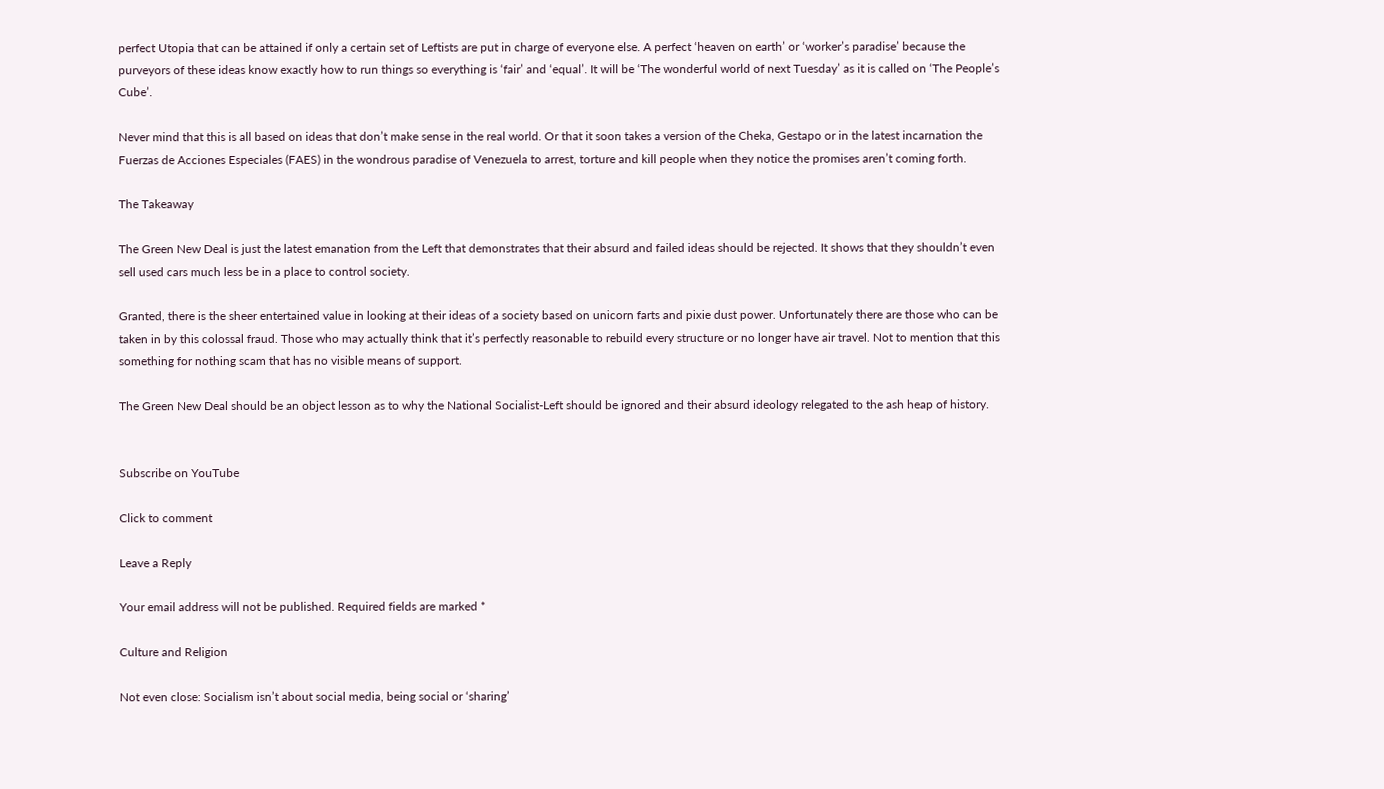perfect Utopia that can be attained if only a certain set of Leftists are put in charge of everyone else. A perfect ‘heaven on earth’ or ‘worker’s paradise’ because the purveyors of these ideas know exactly how to run things so everything is ‘fair’ and ‘equal’. It will be ‘The wonderful world of next Tuesday’ as it is called on ‘The People’s Cube’.

Never mind that this is all based on ideas that don’t make sense in the real world. Or that it soon takes a version of the Cheka, Gestapo or in the latest incarnation the Fuerzas de Acciones Especiales (FAES) in the wondrous paradise of Venezuela to arrest, torture and kill people when they notice the promises aren’t coming forth.

The Takeaway

The Green New Deal is just the latest emanation from the Left that demonstrates that their absurd and failed ideas should be rejected. It shows that they shouldn’t even sell used cars much less be in a place to control society.

Granted, there is the sheer entertained value in looking at their ideas of a society based on unicorn farts and pixie dust power. Unfortunately there are those who can be taken in by this colossal fraud. Those who may actually think that it’s perfectly reasonable to rebuild every structure or no longer have air travel. Not to mention that this something for nothing scam that has no visible means of support.

The Green New Deal should be an object lesson as to why the National Socialist-Left should be ignored and their absurd ideology relegated to the ash heap of history.


Subscribe on YouTube

Click to comment

Leave a Reply

Your email address will not be published. Required fields are marked *

Culture and Religion

Not even close: Socialism isn’t about social media, being social or ‘sharing’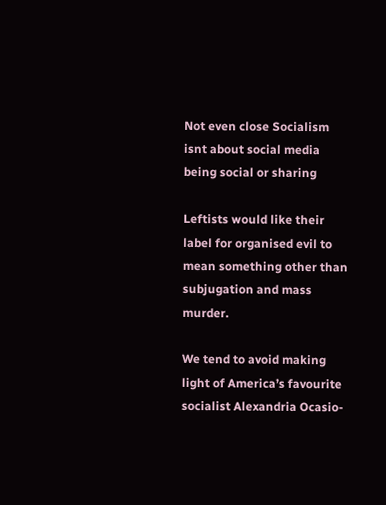Not even close Socialism isnt about social media being social or sharing

Leftists would like their label for organised evil to mean something other than subjugation and mass murder.

We tend to avoid making light of America’s favourite socialist Alexandria Ocasio-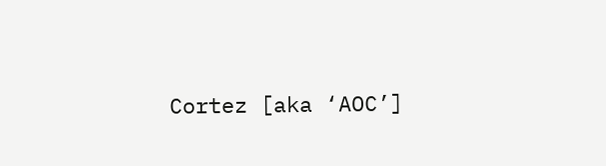Cortez [aka ‘AOC’]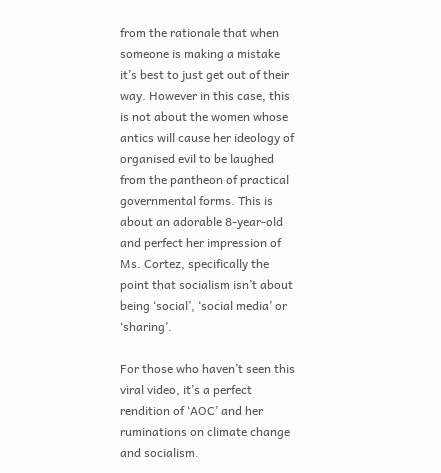from the rationale that when someone is making a mistake it’s best to just get out of their way. However in this case, this is not about the women whose antics will cause her ideology of organised evil to be laughed from the pantheon of practical governmental forms. This is about an adorable 8-year-old and perfect her impression of Ms. Cortez, specifically the point that socialism isn’t about being ‘social’, ‘social media’ or ‘sharing’.

For those who haven’t seen this viral video, it’s a perfect rendition of ‘AOC’ and her ruminations on climate change and socialism.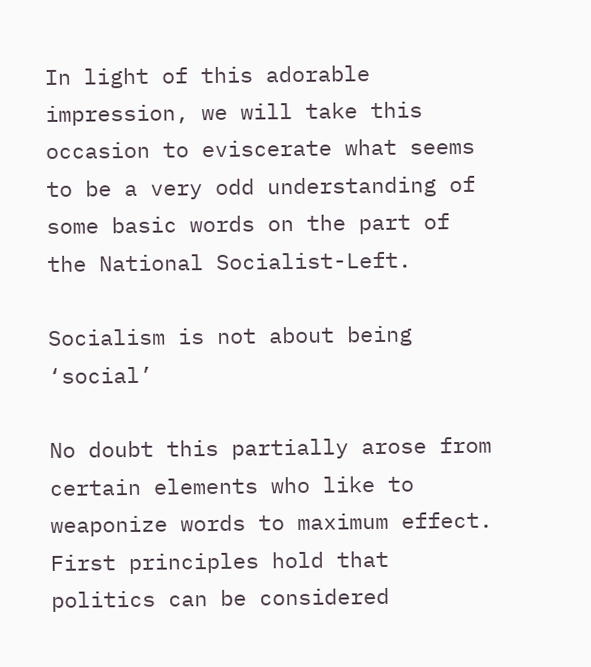In light of this adorable impression, we will take this occasion to eviscerate what seems to be a very odd understanding of some basic words on the part of the National Socialist-Left.

Socialism is not about being ‘social’

No doubt this partially arose from certain elements who like to weaponize words to maximum effect. First principles hold that politics can be considered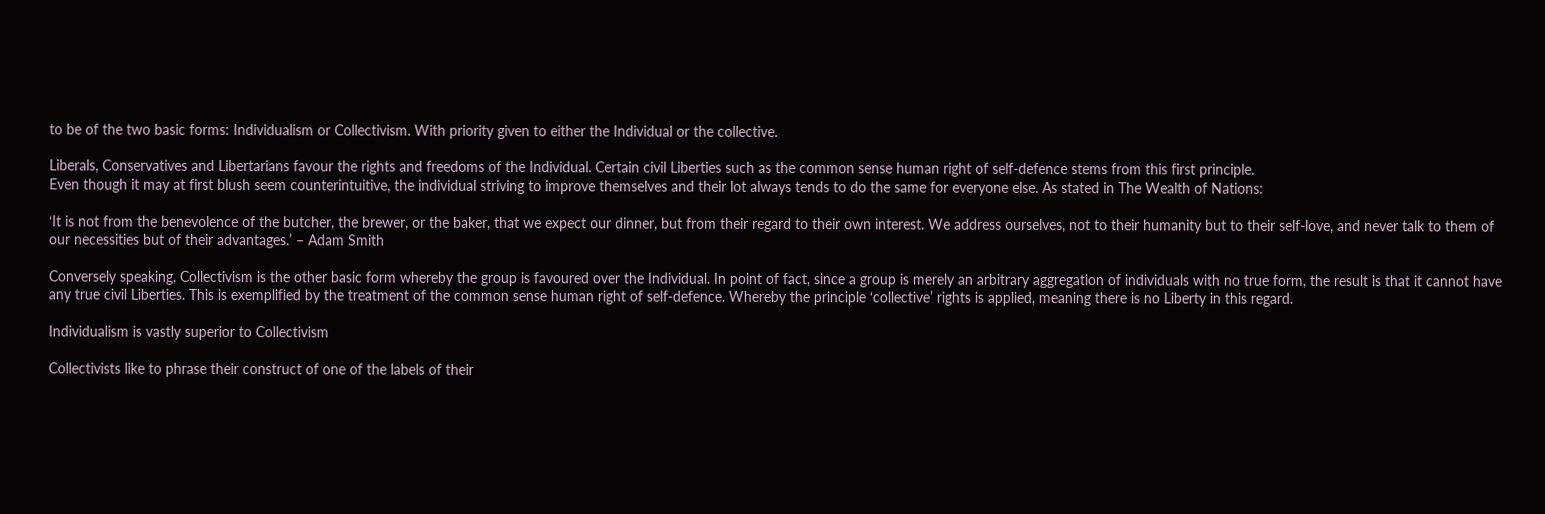to be of the two basic forms: Individualism or Collectivism. With priority given to either the Individual or the collective.

Liberals, Conservatives and Libertarians favour the rights and freedoms of the Individual. Certain civil Liberties such as the common sense human right of self-defence stems from this first principle.
Even though it may at first blush seem counterintuitive, the individual striving to improve themselves and their lot always tends to do the same for everyone else. As stated in The Wealth of Nations:

‘It is not from the benevolence of the butcher, the brewer, or the baker, that we expect our dinner, but from their regard to their own interest. We address ourselves, not to their humanity but to their self-love, and never talk to them of our necessities but of their advantages.’ – Adam Smith

Conversely speaking, Collectivism is the other basic form whereby the group is favoured over the Individual. In point of fact, since a group is merely an arbitrary aggregation of individuals with no true form, the result is that it cannot have any true civil Liberties. This is exemplified by the treatment of the common sense human right of self-defence. Whereby the principle ‘collective’ rights is applied, meaning there is no Liberty in this regard.

Individualism is vastly superior to Collectivism

Collectivists like to phrase their construct of one of the labels of their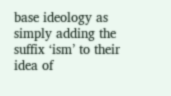base ideology as simply adding the suffix ‘ism’ to their idea of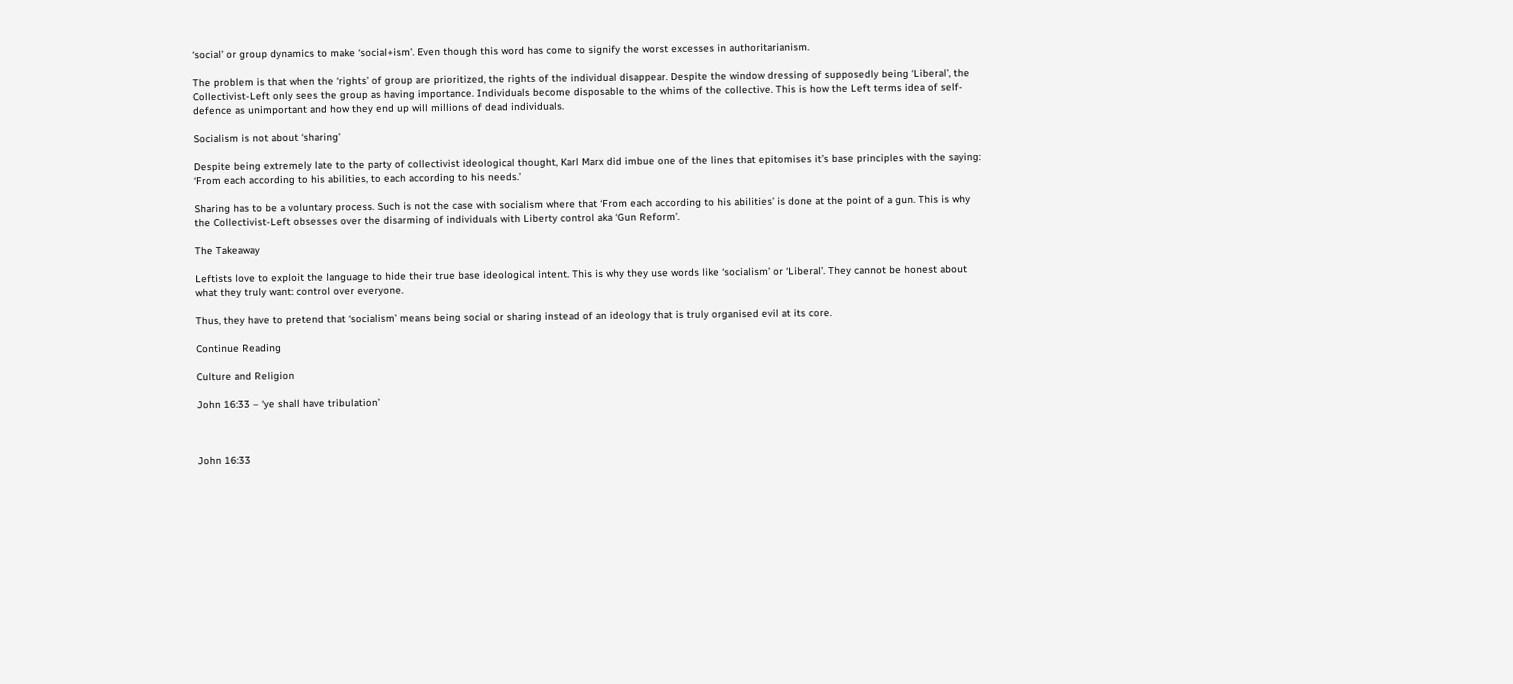‘social’ or group dynamics to make ‘social+ism’. Even though this word has come to signify the worst excesses in authoritarianism.

The problem is that when the ‘rights’ of group are prioritized, the rights of the individual disappear. Despite the window dressing of supposedly being ‘Liberal’, the Collectivist-Left only sees the group as having importance. Individuals become disposable to the whims of the collective. This is how the Left terms idea of self-defence as unimportant and how they end up will millions of dead individuals.

Socialism is not about ‘sharing’

Despite being extremely late to the party of collectivist ideological thought, Karl Marx did imbue one of the lines that epitomises it’s base principles with the saying: ‘From each according to his abilities, to each according to his needs.’

Sharing has to be a voluntary process. Such is not the case with socialism where that ‘From each according to his abilities’ is done at the point of a gun. This is why the Collectivist-Left obsesses over the disarming of individuals with Liberty control aka ‘Gun Reform’.

The Takeaway

Leftists love to exploit the language to hide their true base ideological intent. This is why they use words like ‘socialism’ or ‘Liberal’. They cannot be honest about what they truly want: control over everyone.

Thus, they have to pretend that ‘socialism’ means being social or sharing instead of an ideology that is truly organised evil at its core.

Continue Reading

Culture and Religion

John 16:33 – ‘ye shall have tribulation’



John 16:33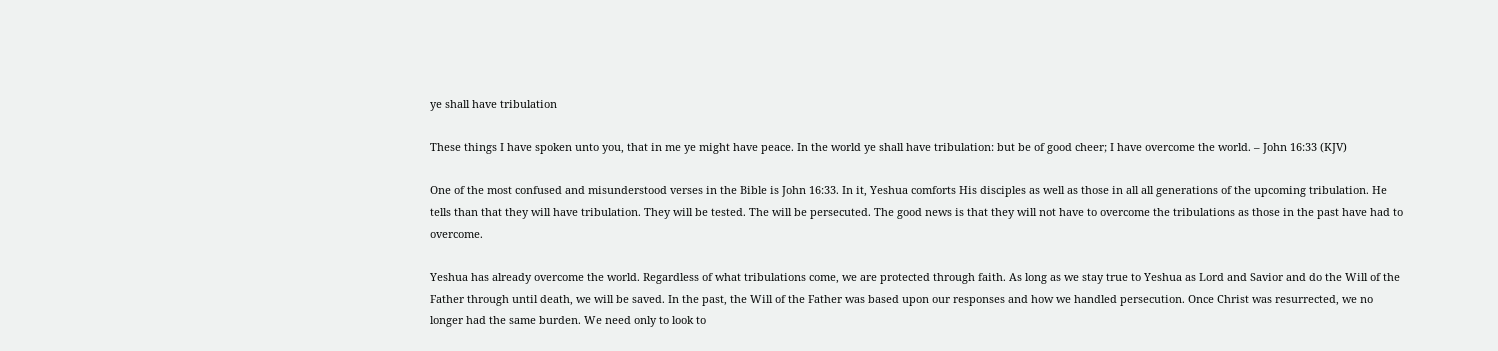ye shall have tribulation

These things I have spoken unto you, that in me ye might have peace. In the world ye shall have tribulation: but be of good cheer; I have overcome the world. – John 16:33 (KJV)

One of the most confused and misunderstood verses in the Bible is John 16:33. In it, Yeshua comforts His disciples as well as those in all all generations of the upcoming tribulation. He tells than that they will have tribulation. They will be tested. The will be persecuted. The good news is that they will not have to overcome the tribulations as those in the past have had to overcome.

Yeshua has already overcome the world. Regardless of what tribulations come, we are protected through faith. As long as we stay true to Yeshua as Lord and Savior and do the Will of the Father through until death, we will be saved. In the past, the Will of the Father was based upon our responses and how we handled persecution. Once Christ was resurrected, we no longer had the same burden. We need only to look to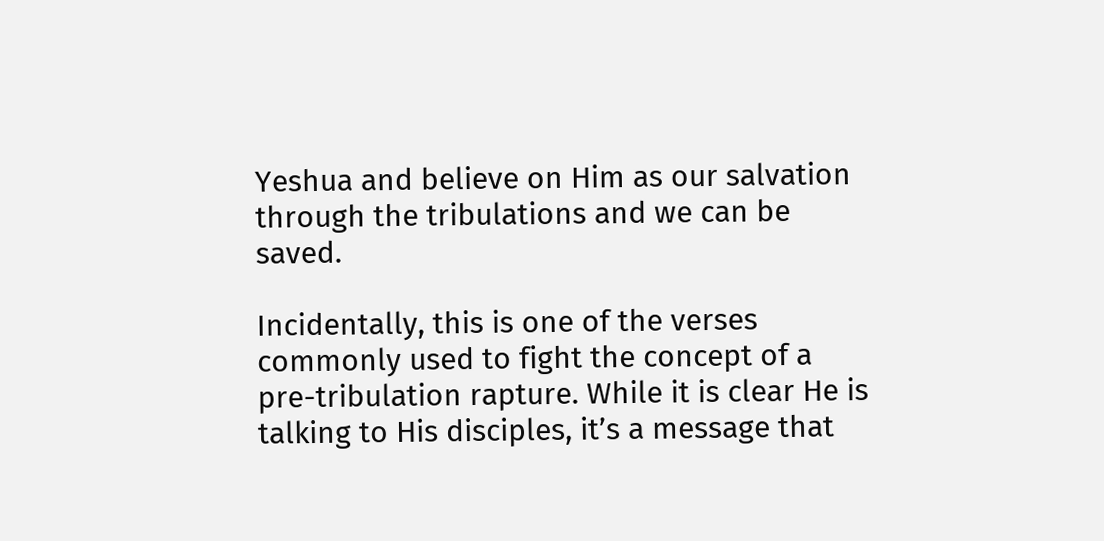Yeshua and believe on Him as our salvation through the tribulations and we can be saved.

Incidentally, this is one of the verses commonly used to fight the concept of a pre-tribulation rapture. While it is clear He is talking to His disciples, it’s a message that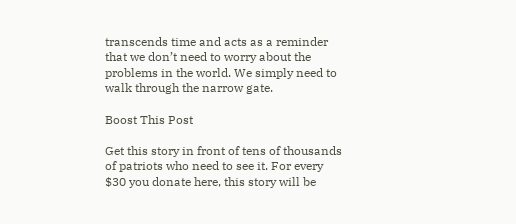transcends time and acts as a reminder that we don’t need to worry about the problems in the world. We simply need to walk through the narrow gate.

Boost This Post

Get this story in front of tens of thousands of patriots who need to see it. For every $30 you donate here, this story will be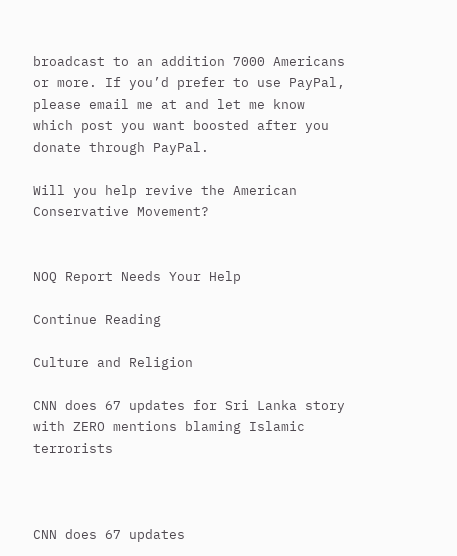broadcast to an addition 7000 Americans or more. If you’d prefer to use PayPal, please email me at and let me know which post you want boosted after you donate through PayPal.

Will you help revive the American Conservative Movement?


NOQ Report Needs Your Help

Continue Reading

Culture and Religion

CNN does 67 updates for Sri Lanka story with ZERO mentions blaming Islamic terrorists



CNN does 67 updates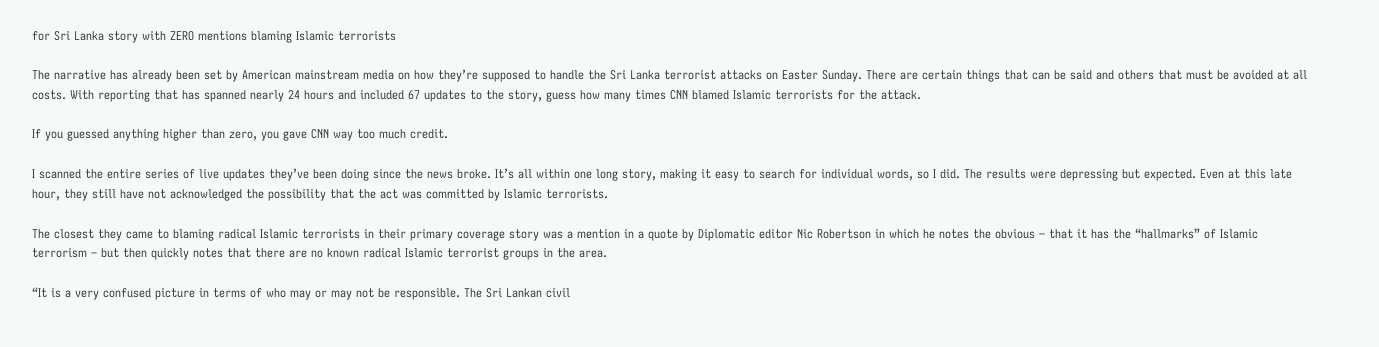for Sri Lanka story with ZERO mentions blaming Islamic terrorists

The narrative has already been set by American mainstream media on how they’re supposed to handle the Sri Lanka terrorist attacks on Easter Sunday. There are certain things that can be said and others that must be avoided at all costs. With reporting that has spanned nearly 24 hours and included 67 updates to the story, guess how many times CNN blamed Islamic terrorists for the attack.

If you guessed anything higher than zero, you gave CNN way too much credit.

I scanned the entire series of live updates they’ve been doing since the news broke. It’s all within one long story, making it easy to search for individual words, so I did. The results were depressing but expected. Even at this late hour, they still have not acknowledged the possibility that the act was committed by Islamic terrorists.

The closest they came to blaming radical Islamic terrorists in their primary coverage story was a mention in a quote by Diplomatic editor Nic Robertson in which he notes the obvious – that it has the “hallmarks” of Islamic terrorism – but then quickly notes that there are no known radical Islamic terrorist groups in the area.

“It is a very confused picture in terms of who may or may not be responsible. The Sri Lankan civil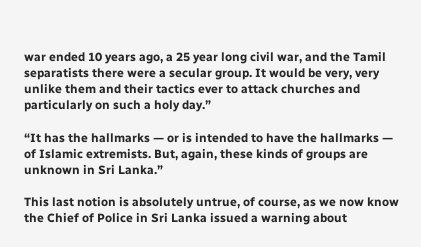war ended 10 years ago, a 25 year long civil war, and the Tamil separatists there were a secular group. It would be very, very unlike them and their tactics ever to attack churches and particularly on such a holy day.”

“It has the hallmarks — or is intended to have the hallmarks — of Islamic extremists. But, again, these kinds of groups are unknown in Sri Lanka.”

This last notion is absolutely untrue, of course, as we now know the Chief of Police in Sri Lanka issued a warning about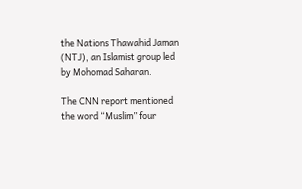the Nations Thawahid Jaman (NTJ), an Islamist group led by Mohomad Saharan.

The CNN report mentioned the word “Muslim” four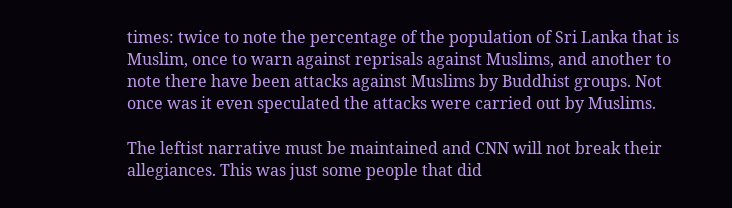times: twice to note the percentage of the population of Sri Lanka that is Muslim, once to warn against reprisals against Muslims, and another to note there have been attacks against Muslims by Buddhist groups. Not once was it even speculated the attacks were carried out by Muslims.

The leftist narrative must be maintained and CNN will not break their allegiances. This was just some people that did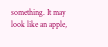something. It may look like an apple,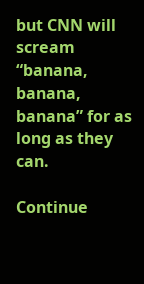but CNN will scream “banana, banana, banana” for as long as they can.

Continue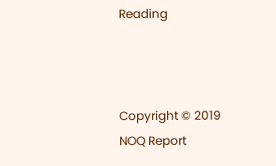Reading



Copyright © 2019 NOQ Report